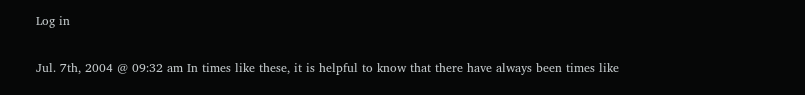Log in

Jul. 7th, 2004 @ 09:32 am In times like these, it is helpful to know that there have always been times like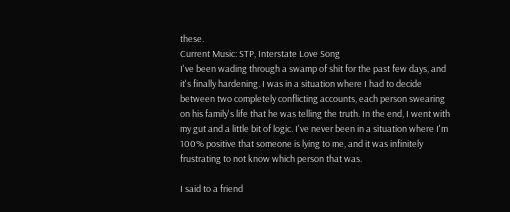these.
Current Music: STP, Interstate Love Song
I've been wading through a swamp of shit for the past few days, and it's finally hardening. I was in a situation where I had to decide between two completely conflicting accounts, each person swearing on his family's life that he was telling the truth. In the end, I went with my gut and a little bit of logic. I've never been in a situation where I'm 100% positive that someone is lying to me, and it was infinitely frustrating to not know which person that was.

I said to a friend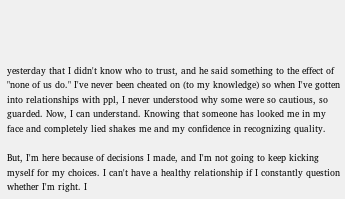yesterday that I didn't know who to trust, and he said something to the effect of "none of us do." I've never been cheated on (to my knowledge) so when I've gotten into relationships with ppl, I never understood why some were so cautious, so guarded. Now, I can understand. Knowing that someone has looked me in my face and completely lied shakes me and my confidence in recognizing quality.

But, I'm here because of decisions I made, and I'm not going to keep kicking myself for my choices. I can't have a healthy relationship if I constantly question whether I'm right. I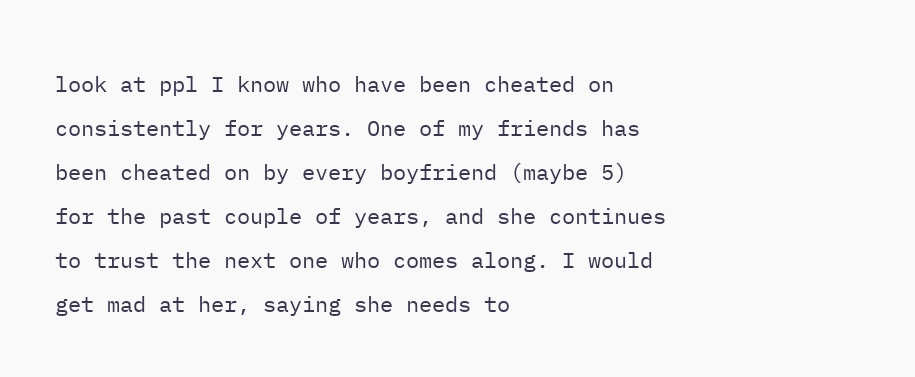look at ppl I know who have been cheated on consistently for years. One of my friends has been cheated on by every boyfriend (maybe 5) for the past couple of years, and she continues to trust the next one who comes along. I would get mad at her, saying she needs to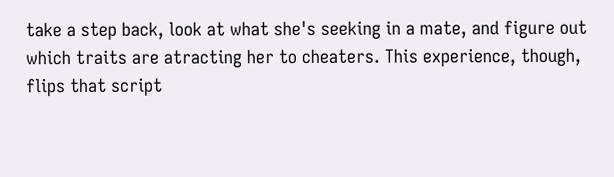take a step back, look at what she's seeking in a mate, and figure out which traits are atracting her to cheaters. This experience, though, flips that script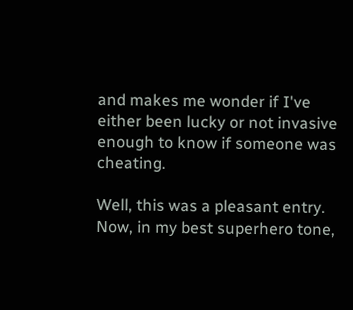and makes me wonder if I've either been lucky or not invasive enough to know if someone was cheating.

Well, this was a pleasant entry. Now, in my best superhero tone,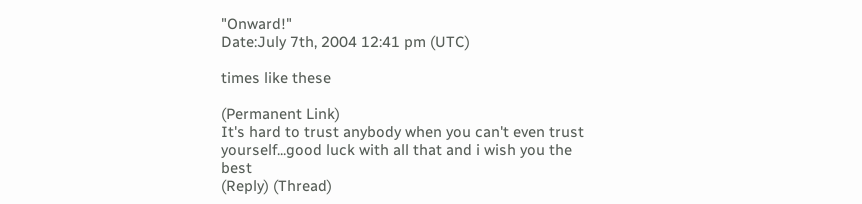"Onward!"
Date:July 7th, 2004 12:41 pm (UTC)

times like these

(Permanent Link)
It's hard to trust anybody when you can't even trust yourself...good luck with all that and i wish you the best
(Reply) (Thread)